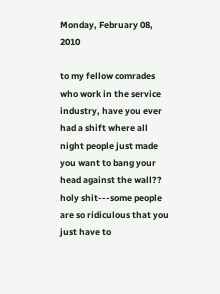Monday, February 08, 2010

to my fellow comrades who work in the service industry, have you ever had a shift where all night people just made you want to bang your head against the wall?? holy shit---some people are so ridiculous that you just have to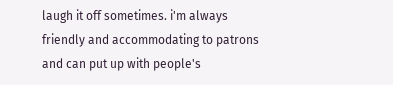laugh it off sometimes. i'm always friendly and accommodating to patrons and can put up with people's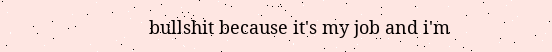bullshit because it's my job and i'm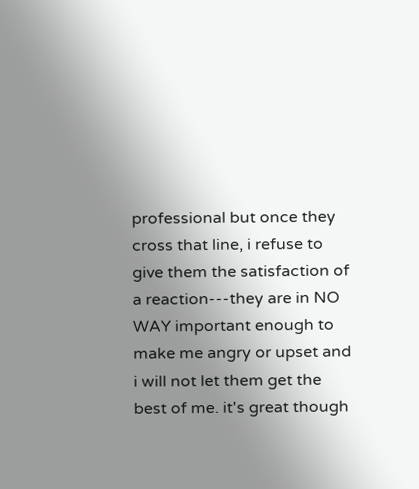professional but once they cross that line, i refuse to give them the satisfaction of a reaction---they are in NO WAY important enough to make me angry or upset and i will not let them get the best of me. it's great though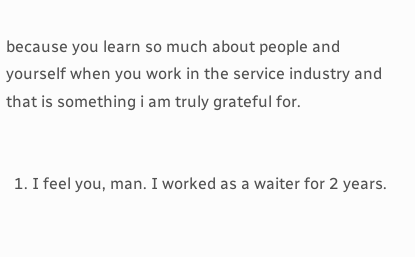because you learn so much about people and yourself when you work in the service industry and that is something i am truly grateful for.


  1. I feel you, man. I worked as a waiter for 2 years.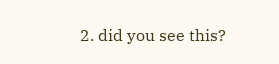2. did you see this?